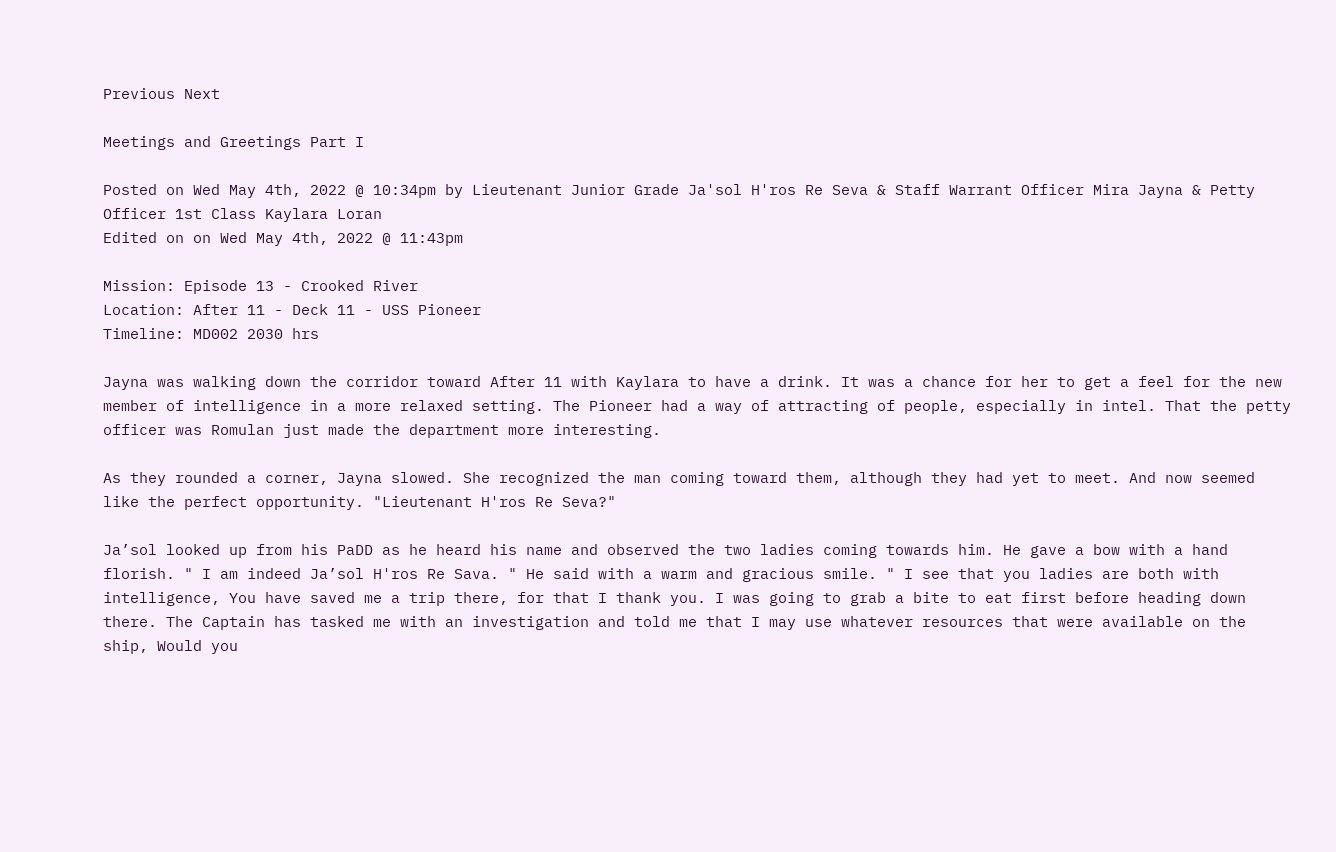Previous Next

Meetings and Greetings Part I

Posted on Wed May 4th, 2022 @ 10:34pm by Lieutenant Junior Grade Ja'sol H'ros Re Seva & Staff Warrant Officer Mira Jayna & Petty Officer 1st Class Kaylara Loran
Edited on on Wed May 4th, 2022 @ 11:43pm

Mission: Episode 13 - Crooked River
Location: After 11 - Deck 11 - USS Pioneer
Timeline: MD002 2030 hrs

Jayna was walking down the corridor toward After 11 with Kaylara to have a drink. It was a chance for her to get a feel for the new member of intelligence in a more relaxed setting. The Pioneer had a way of attracting of people, especially in intel. That the petty officer was Romulan just made the department more interesting.

As they rounded a corner, Jayna slowed. She recognized the man coming toward them, although they had yet to meet. And now seemed like the perfect opportunity. "Lieutenant H'ros Re Seva?"

Ja’sol looked up from his PaDD as he heard his name and observed the two ladies coming towards him. He gave a bow with a hand florish. " I am indeed Ja’sol H'ros Re Sava. " He said with a warm and gracious smile. " I see that you ladies are both with intelligence, You have saved me a trip there, for that I thank you. I was going to grab a bite to eat first before heading down there. The Captain has tasked me with an investigation and told me that I may use whatever resources that were available on the ship, Would you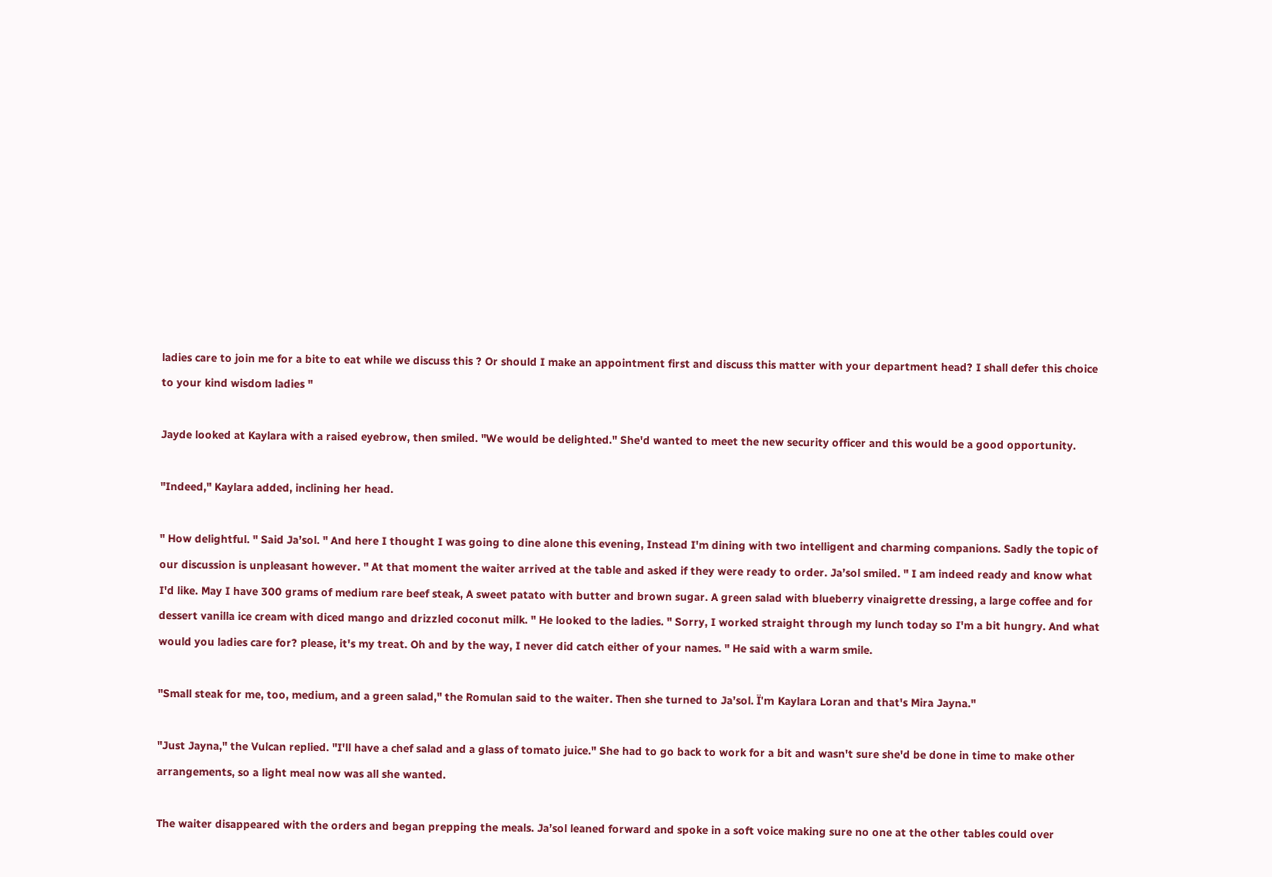ladies care to join me for a bite to eat while we discuss this ? Or should I make an appointment first and discuss this matter with your department head? I shall defer this choice to your kind wisdom ladies "

Jayde looked at Kaylara with a raised eyebrow, then smiled. "We would be delighted." She'd wanted to meet the new security officer and this would be a good opportunity.

"Indeed," Kaylara added, inclining her head.

" How delightful. " Said Ja’sol. " And here I thought I was going to dine alone this evening, Instead I'm dining with two intelligent and charming companions. Sadly the topic of our discussion is unpleasant however. " At that moment the waiter arrived at the table and asked if they were ready to order. Ja’sol smiled. " I am indeed ready and know what I'd like. May I have 300 grams of medium rare beef steak, A sweet patato with butter and brown sugar. A green salad with blueberry vinaigrette dressing, a large coffee and for dessert vanilla ice cream with diced mango and drizzled coconut milk. " He looked to the ladies. " Sorry, I worked straight through my lunch today so I'm a bit hungry. And what would you ladies care for? please, it's my treat. Oh and by the way, I never did catch either of your names. " He said with a warm smile.

"Small steak for me, too, medium, and a green salad," the Romulan said to the waiter. Then she turned to Ja’sol. Ï'm Kaylara Loran and that's Mira Jayna."

"Just Jayna," the Vulcan replied. "I'll have a chef salad and a glass of tomato juice." She had to go back to work for a bit and wasn't sure she'd be done in time to make other arrangements, so a light meal now was all she wanted.

The waiter disappeared with the orders and began prepping the meals. Ja’sol leaned forward and spoke in a soft voice making sure no one at the other tables could over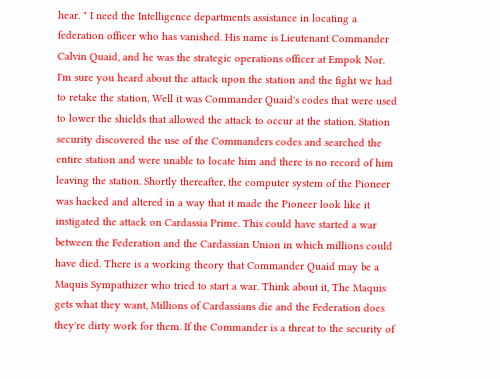hear. " I need the Intelligence departments assistance in locating a federation officer who has vanished. His name is Lieutenant Commander Calvin Quaid, and he was the strategic operations officer at Empok Nor. I'm sure you heard about the attack upon the station and the fight we had to retake the station, Well it was Commander Quaid's codes that were used to lower the shields that allowed the attack to occur at the station. Station security discovered the use of the Commanders codes and searched the entire station and were unable to locate him and there is no record of him leaving the station. Shortly thereafter, the computer system of the Pioneer was hacked and altered in a way that it made the Pioneer look like it instigated the attack on Cardassia Prime. This could have started a war between the Federation and the Cardassian Union in which millions could have died. There is a working theory that Commander Quaid may be a Maquis Sympathizer who tried to start a war. Think about it, The Maquis gets what they want, Millions of Cardassians die and the Federation does they're dirty work for them. If the Commander is a threat to the security of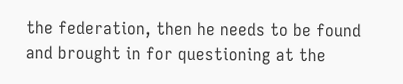the federation, then he needs to be found and brought in for questioning at the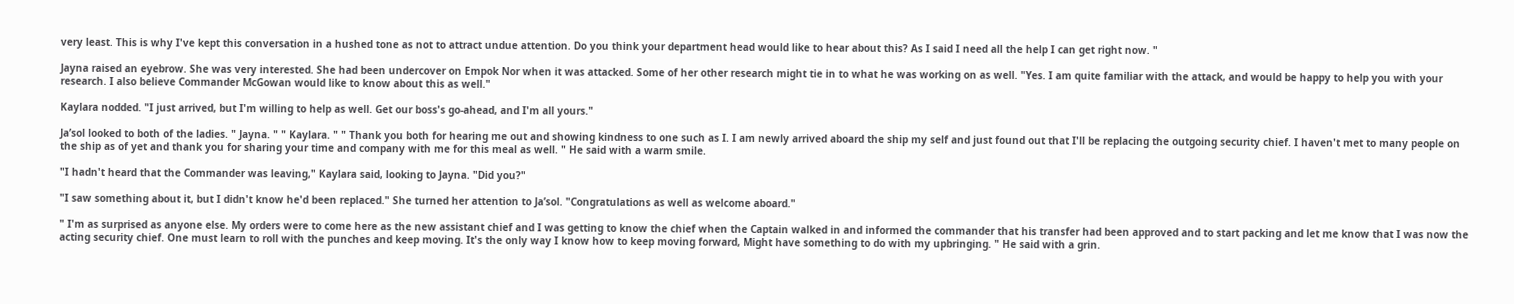very least. This is why I've kept this conversation in a hushed tone as not to attract undue attention. Do you think your department head would like to hear about this? As I said I need all the help I can get right now. "

Jayna raised an eyebrow. She was very interested. She had been undercover on Empok Nor when it was attacked. Some of her other research might tie in to what he was working on as well. "Yes. I am quite familiar with the attack, and would be happy to help you with your research. I also believe Commander McGowan would like to know about this as well."

Kaylara nodded. "I just arrived, but I'm willing to help as well. Get our boss's go-ahead, and I'm all yours."

Ja’sol looked to both of the ladies. " Jayna. " " Kaylara. " " Thank you both for hearing me out and showing kindness to one such as I. I am newly arrived aboard the ship my self and just found out that I'll be replacing the outgoing security chief. I haven't met to many people on the ship as of yet and thank you for sharing your time and company with me for this meal as well. " He said with a warm smile.

"I hadn't heard that the Commander was leaving," Kaylara said, looking to Jayna. "Did you?"

"I saw something about it, but I didn't know he'd been replaced." She turned her attention to Ja’sol. "Congratulations as well as welcome aboard."

" I'm as surprised as anyone else. My orders were to come here as the new assistant chief and I was getting to know the chief when the Captain walked in and informed the commander that his transfer had been approved and to start packing and let me know that I was now the acting security chief. One must learn to roll with the punches and keep moving. It's the only way I know how to keep moving forward, Might have something to do with my upbringing. " He said with a grin.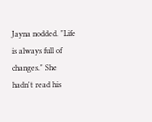Jayna nodded. "Life is always full of changes." She hadn't read his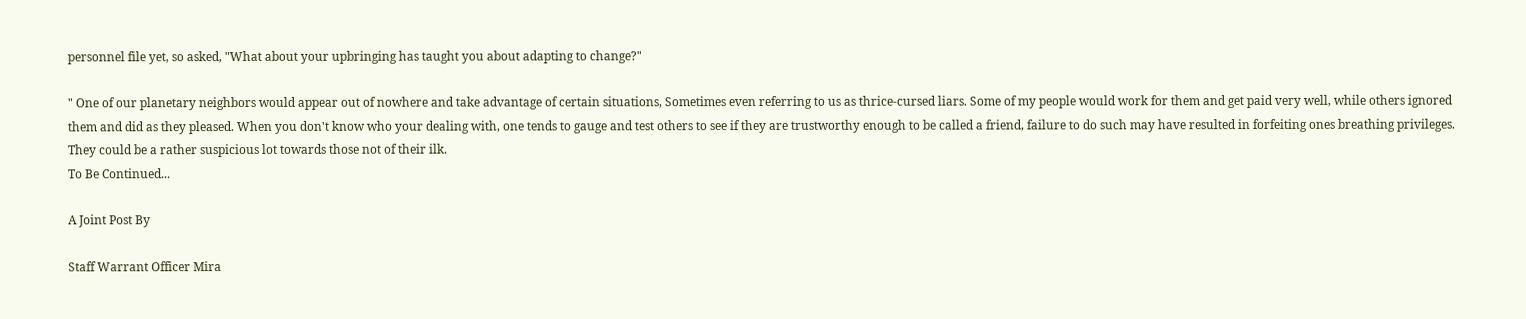personnel file yet, so asked, "What about your upbringing has taught you about adapting to change?"

" One of our planetary neighbors would appear out of nowhere and take advantage of certain situations, Sometimes even referring to us as thrice-cursed liars. Some of my people would work for them and get paid very well, while others ignored them and did as they pleased. When you don't know who your dealing with, one tends to gauge and test others to see if they are trustworthy enough to be called a friend, failure to do such may have resulted in forfeiting ones breathing privileges. They could be a rather suspicious lot towards those not of their ilk.
To Be Continued...

A Joint Post By

Staff Warrant Officer Mira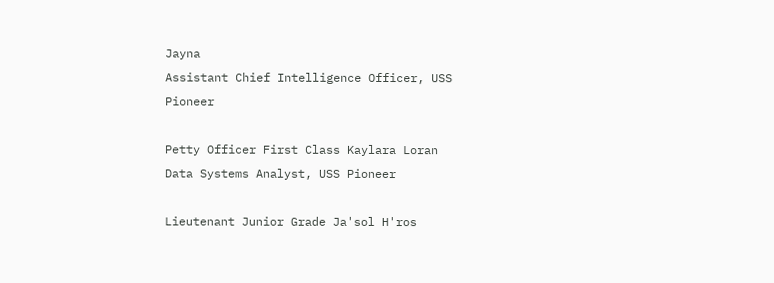Jayna
Assistant Chief Intelligence Officer, USS Pioneer

Petty Officer First Class Kaylara Loran
Data Systems Analyst, USS Pioneer

Lieutenant Junior Grade Ja'sol H'ros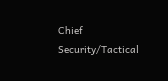Chief Security/Tactical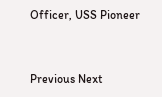Officer, USS Pioneer


Previous Next